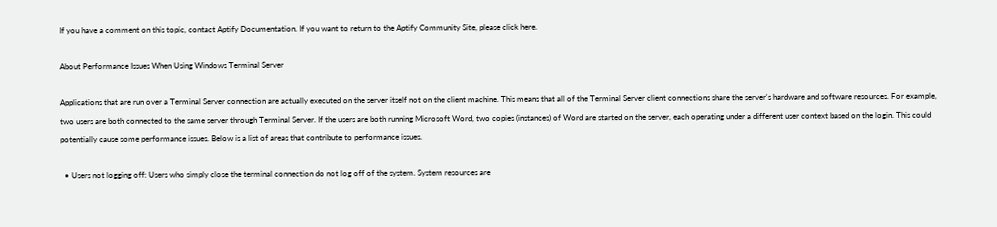If you have a comment on this topic, contact Aptify Documentation. If you want to return to the Aptify Community Site, please click here.

About Performance Issues When Using Windows Terminal Server

Applications that are run over a Terminal Server connection are actually executed on the server itself not on the client machine. This means that all of the Terminal Server client connections share the server's hardware and software resources. For example, two users are both connected to the same server through Terminal Server. If the users are both running Microsoft Word, two copies (instances) of Word are started on the server, each operating under a different user context based on the login. This could potentially cause some performance issues. Below is a list of areas that contribute to performance issues.

  • Users not logging off: Users who simply close the terminal connection do not log off of the system. System resources are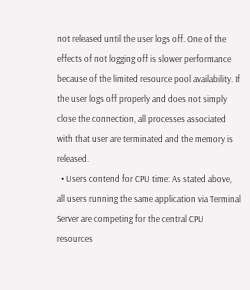not released until the user logs off. One of the effects of not logging off is slower performance because of the limited resource pool availability. If the user logs off properly and does not simply close the connection, all processes associated with that user are terminated and the memory is released.
  • Users contend for CPU time: As stated above, all users running the same application via Terminal Server are competing for the central CPU resources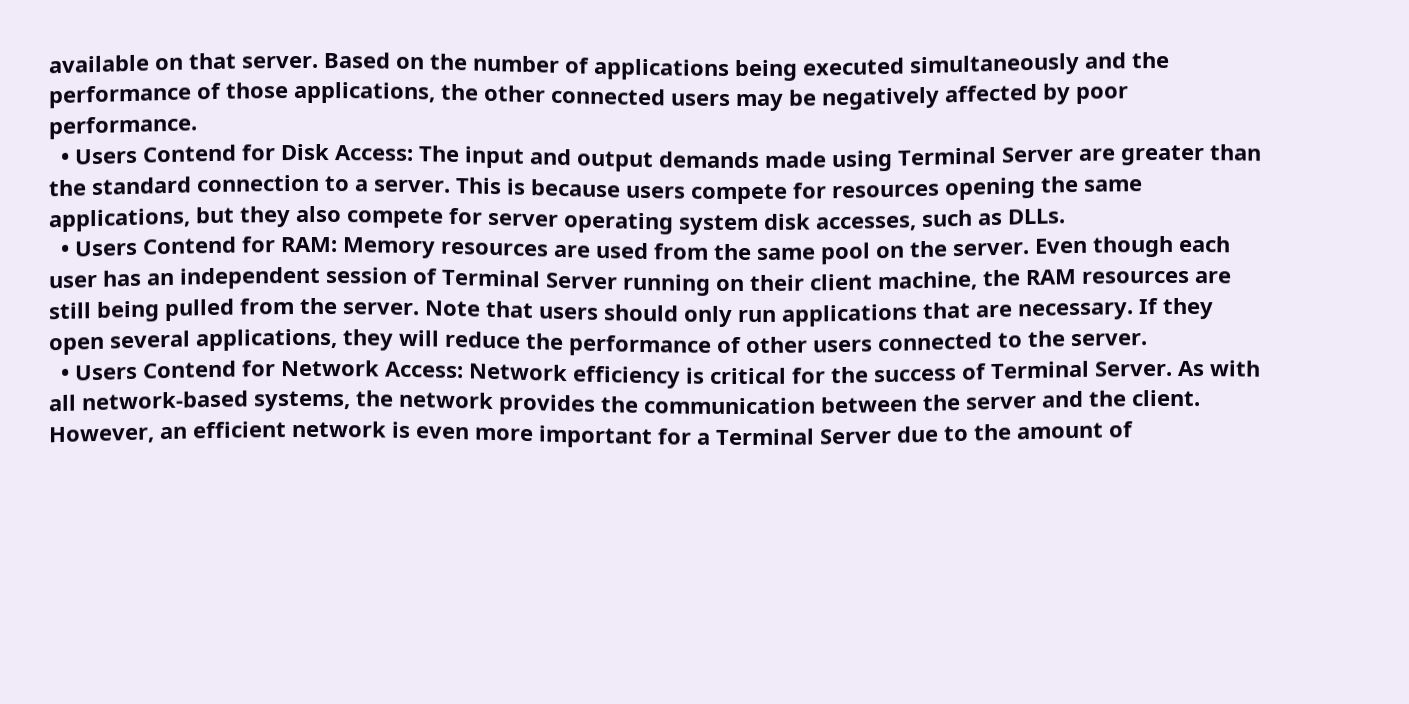available on that server. Based on the number of applications being executed simultaneously and the performance of those applications, the other connected users may be negatively affected by poor performance.
  • Users Contend for Disk Access: The input and output demands made using Terminal Server are greater than the standard connection to a server. This is because users compete for resources opening the same applications, but they also compete for server operating system disk accesses, such as DLLs.
  • Users Contend for RAM: Memory resources are used from the same pool on the server. Even though each user has an independent session of Terminal Server running on their client machine, the RAM resources are still being pulled from the server. Note that users should only run applications that are necessary. If they open several applications, they will reduce the performance of other users connected to the server.
  • Users Contend for Network Access: Network efficiency is critical for the success of Terminal Server. As with all network-based systems, the network provides the communication between the server and the client. However, an efficient network is even more important for a Terminal Server due to the amount of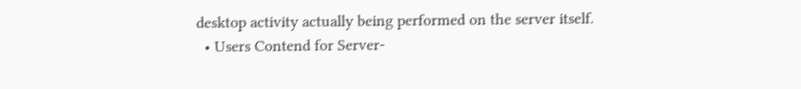desktop activity actually being performed on the server itself.
  • Users Contend for Server-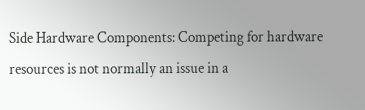Side Hardware Components: Competing for hardware resources is not normally an issue in a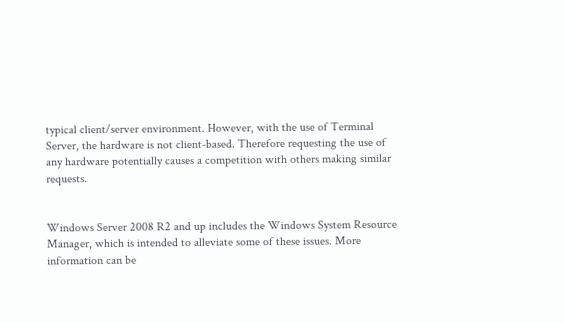typical client/server environment. However, with the use of Terminal Server, the hardware is not client-based. Therefore requesting the use of any hardware potentially causes a competition with others making similar requests.


Windows Server 2008 R2 and up includes the Windows System Resource Manager, which is intended to alleviate some of these issues. More information can be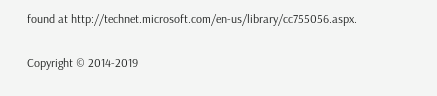found at http://technet.microsoft.com/en-us/library/cc755056.aspx.

Copyright © 2014-2019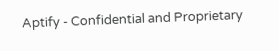Aptify - Confidential and Proprietary